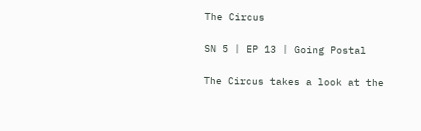The Circus

SN 5 | EP 13 | Going Postal

The Circus takes a look at the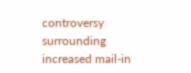controversy surrounding increased mail-in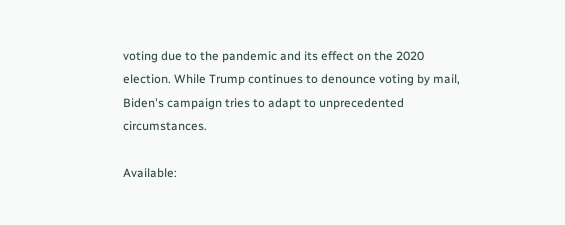voting due to the pandemic and its effect on the 2020 election. While Trump continues to denounce voting by mail, Biden's campaign tries to adapt to unprecedented circumstances.

Available: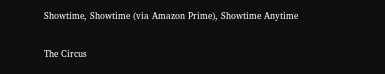Showtime, Showtime (via Amazon Prime), Showtime Anytime

The Circus